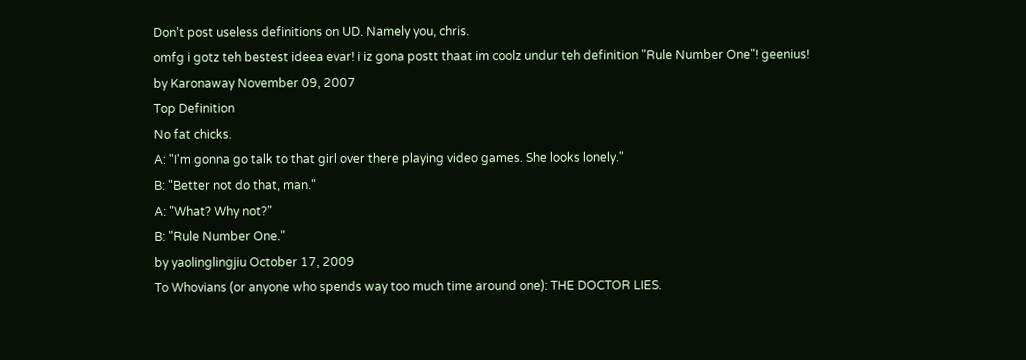Don't post useless definitions on UD. Namely you, chris.
omfg i gotz teh bestest ideea evar! i iz gona postt thaat im coolz undur teh definition "Rule Number One"! geenius!
by Karonaway November 09, 2007
Top Definition
No fat chicks.
A: "I'm gonna go talk to that girl over there playing video games. She looks lonely."
B: "Better not do that, man."
A: "What? Why not?"
B: "Rule Number One."
by yaolinglingjiu October 17, 2009
To Whovians (or anyone who spends way too much time around one): THE DOCTOR LIES.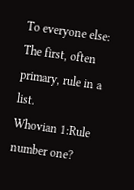To everyone else: The first, often primary, rule in a list.
Whovian 1:Rule number one?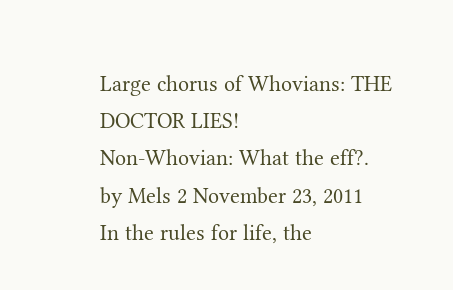Large chorus of Whovians: THE DOCTOR LIES!
Non-Whovian: What the eff?.
by Mels 2 November 23, 2011
In the rules for life, the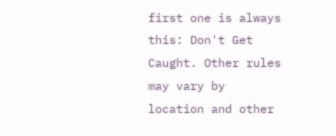first one is always this: Don't Get Caught. Other rules may vary by location and other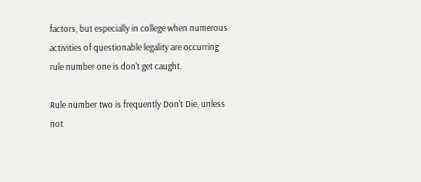factors, but especially in college when numerous activities of questionable legality are occurring rule number one is don't get caught.

Rule number two is frequently Don't Die, unless not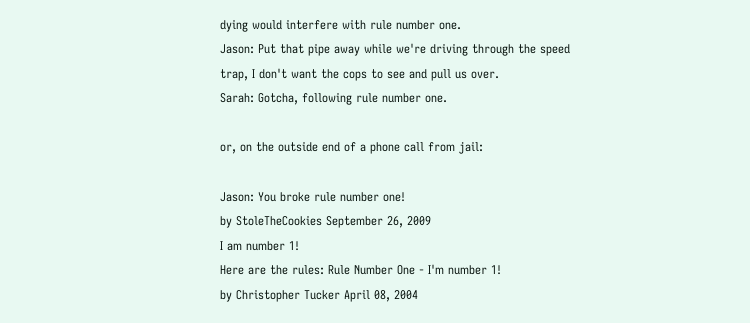dying would interfere with rule number one.
Jason: Put that pipe away while we're driving through the speed trap, I don't want the cops to see and pull us over.
Sarah: Gotcha, following rule number one.

or, on the outside end of a phone call from jail:

Jason: You broke rule number one!
by StoleTheCookies September 26, 2009
I am number 1!
Here are the rules: Rule Number One - I'm number 1!
by Christopher Tucker April 08, 2004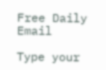Free Daily Email

Type your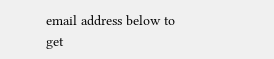email address below to get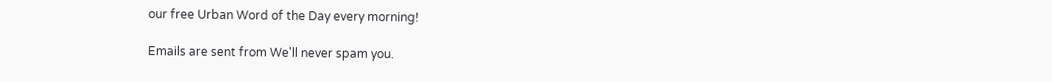our free Urban Word of the Day every morning!

Emails are sent from We'll never spam you.